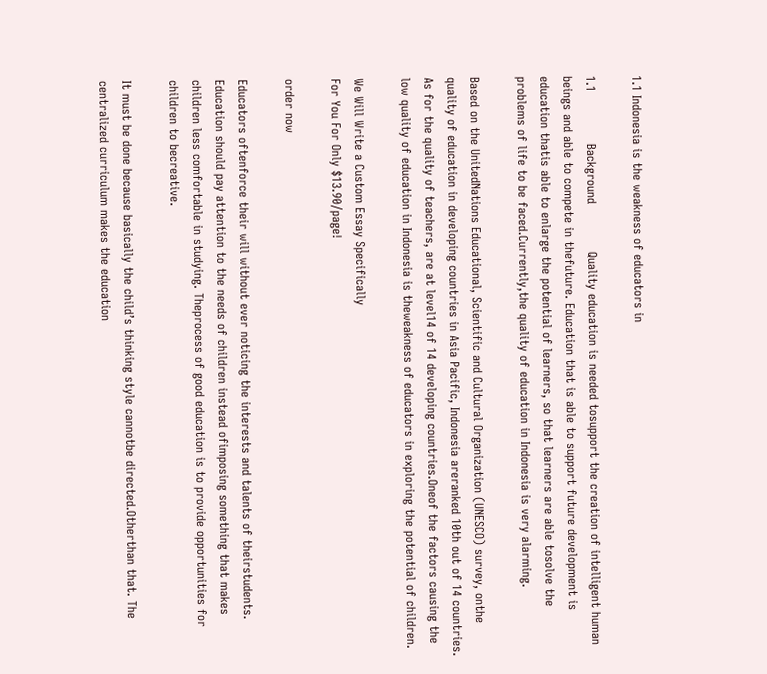1.1 Indonesia is the weakness of educators in

1.1             Background            Quality education is needed tosupport the creation of intelligent human beings and able to compete in thefuture. Education that is able to support future development is education thatis able to enlarge the potential of learners, so that learners are able tosolve the problems of life to be faced.Currently,the quality of education in Indonesia is very alarming.

Based on the UnitedNations Educational, Scientific and Cultural Organization (UNESCO) survey, onthe quality of education in developing countries in Asia Pacific, Indonesia areranked 10th out of 14 countries. As for the quality of teachers, are at level14 of 14 developing countries.Oneof the factors causing the low quality of education in Indonesia is theweakness of educators in exploring the potential of children.

We Will Write a Custom Essay Specifically
For You For Only $13.90/page!

order now

Educators oftenforce their will without ever noticing the interests and talents of theirstudents. Education should pay attention to the needs of children instead ofimposing something that makes children less comfortable in studying. Theprocess of good education is to provide opportunities for children to becreative.

It must be done because basically the child’s thinking style cannotbe directed.Otherthan that. The centralized curriculum makes the education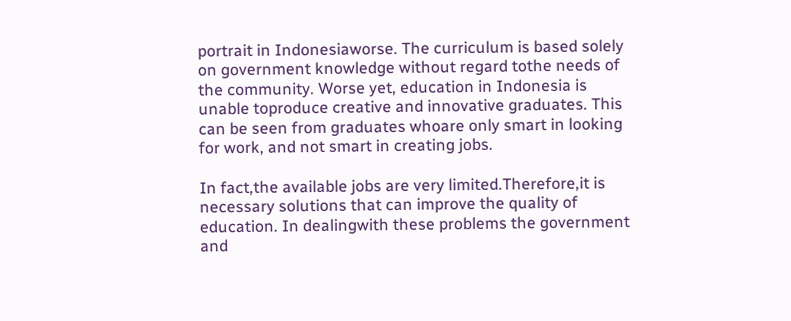portrait in Indonesiaworse. The curriculum is based solely on government knowledge without regard tothe needs of the community. Worse yet, education in Indonesia is unable toproduce creative and innovative graduates. This can be seen from graduates whoare only smart in looking for work, and not smart in creating jobs.

In fact,the available jobs are very limited.Therefore,it is necessary solutions that can improve the quality of education. In dealingwith these problems the government and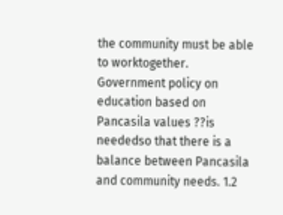the community must be able to worktogether. Government policy on education based on Pancasila values ??is neededso that there is a balance between Pancasila and community needs. 1.2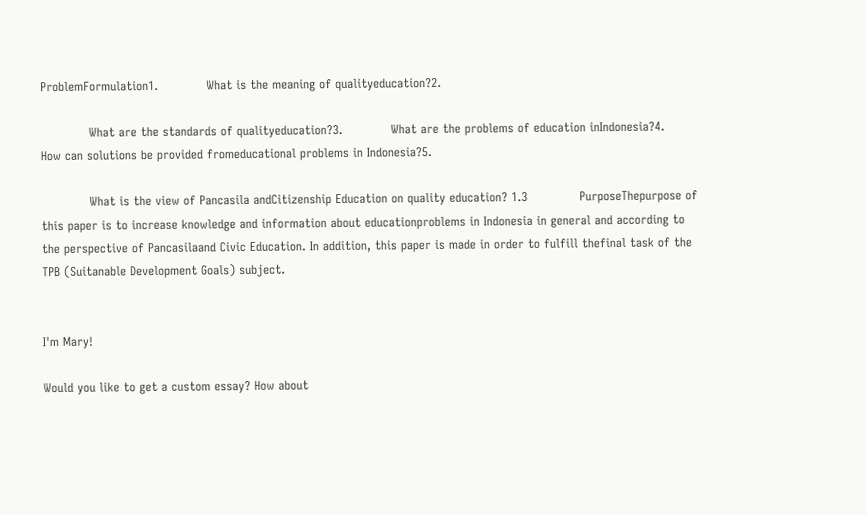ProblemFormulation1.            What is the meaning of qualityeducation?2.

            What are the standards of qualityeducation?3.            What are the problems of education inIndonesia?4.            How can solutions be provided fromeducational problems in Indonesia?5.

            What is the view of Pancasila andCitizenship Education on quality education? 1.3             PurposeThepurpose of this paper is to increase knowledge and information about educationproblems in Indonesia in general and according to the perspective of Pancasilaand Civic Education. In addition, this paper is made in order to fulfill thefinal task of the TPB (Suitanable Development Goals) subject.


I'm Mary!

Would you like to get a custom essay? How about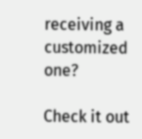receiving a customized one?

Check it out